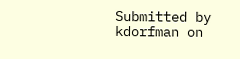Submitted by kdorfman on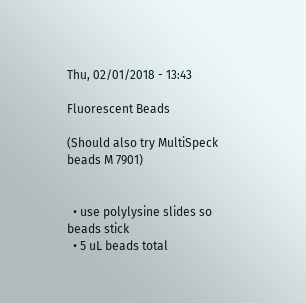Thu, 02/01/2018 - 13:43

Fluorescent Beads

(Should also try MultiSpeck beads M 7901)


  • use polylysine slides so beads stick
  • 5 uL beads total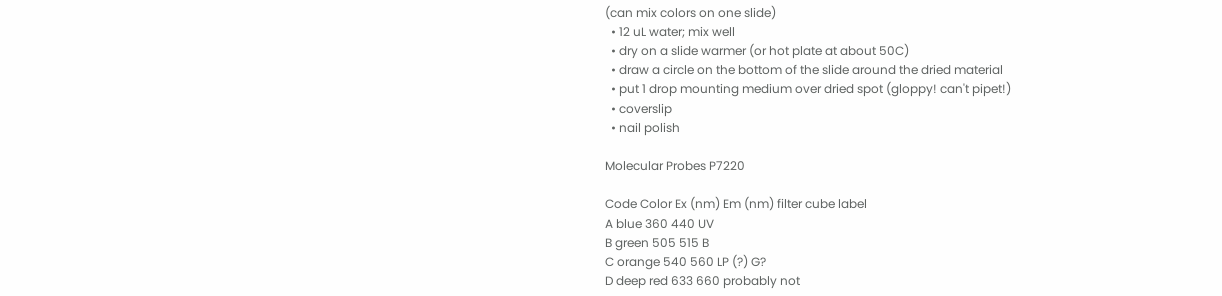(can mix colors on one slide)
  • 12 uL water; mix well
  • dry on a slide warmer (or hot plate at about 50C)
  • draw a circle on the bottom of the slide around the dried material
  • put 1 drop mounting medium over dried spot (gloppy! can't pipet!)
  • coverslip
  • nail polish

Molecular Probes P7220

Code Color Ex (nm) Em (nm) filter cube label
A blue 360 440 UV
B green 505 515 B
C orange 540 560 LP (?) G?
D deep red 633 660 probably not